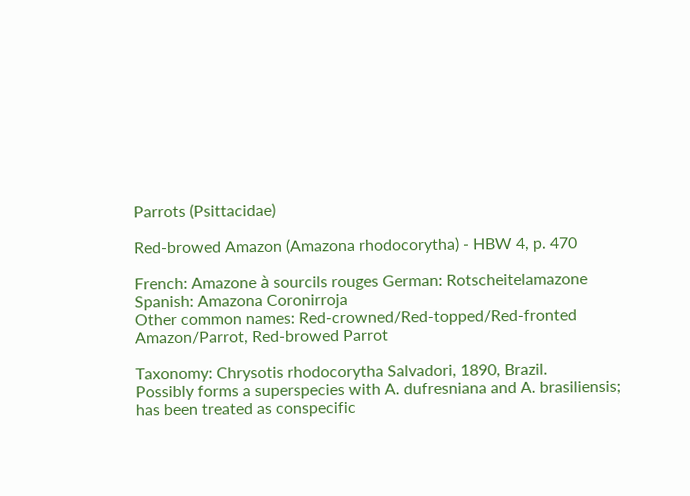Parrots (Psittacidae)

Red-browed Amazon (Amazona rhodocorytha) - HBW 4, p. 470

French: Amazone à sourcils rouges German: Rotscheitelamazone Spanish: Amazona Coronirroja
Other common names: Red-crowned/Red-topped/Red-fronted Amazon/Parrot, Red-browed Parrot

Taxonomy: Chrysotis rhodocorytha Salvadori, 1890, Brazil.
Possibly forms a superspecies with A. dufresniana and A. brasiliensis; has been treated as conspecific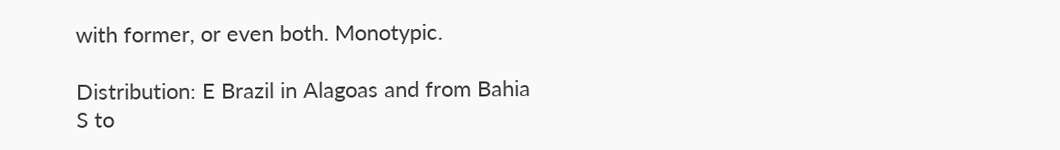with former, or even both. Monotypic.

Distribution: E Brazil in Alagoas and from Bahia S to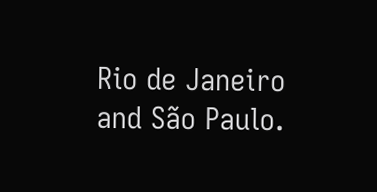Rio de Janeiro and São Paulo.